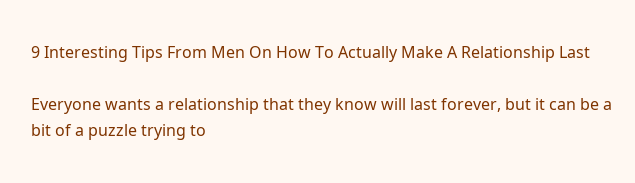9 Interesting Tips From Men On How To Actually Make A Relationship Last

Everyone wants a relationship that they know will last forever, but it can be a bit of a puzzle trying to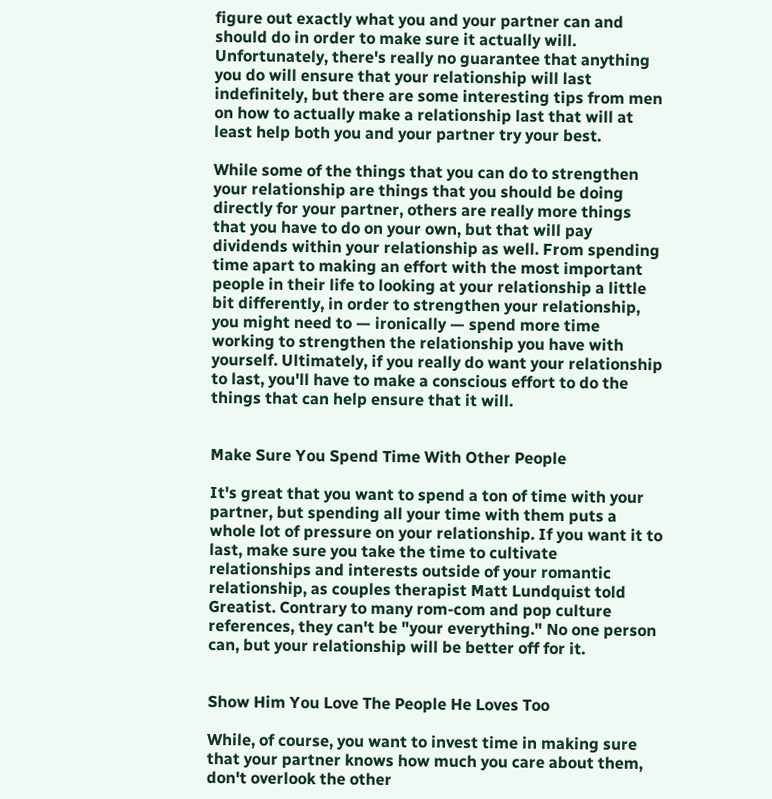figure out exactly what you and your partner can and should do in order to make sure it actually will. Unfortunately, there's really no guarantee that anything you do will ensure that your relationship will last indefinitely, but there are some interesting tips from men on how to actually make a relationship last that will at least help both you and your partner try your best.

While some of the things that you can do to strengthen your relationship are things that you should be doing directly for your partner, others are really more things that you have to do on your own, but that will pay dividends within your relationship as well. From spending time apart to making an effort with the most important people in their life to looking at your relationship a little bit differently, in order to strengthen your relationship, you might need to — ironically — spend more time working to strengthen the relationship you have with yourself. Ultimately, if you really do want your relationship to last, you'll have to make a conscious effort to do the things that can help ensure that it will.


Make Sure You Spend Time With Other People

It's great that you want to spend a ton of time with your partner, but spending all your time with them puts a whole lot of pressure on your relationship. If you want it to last, make sure you take the time to cultivate relationships and interests outside of your romantic relationship, as couples therapist Matt Lundquist told Greatist. Contrary to many rom-com and pop culture references, they can't be "your everything." No one person can, but your relationship will be better off for it.


Show Him You Love The People He Loves Too

While, of course, you want to invest time in making sure that your partner knows how much you care about them, don't overlook the other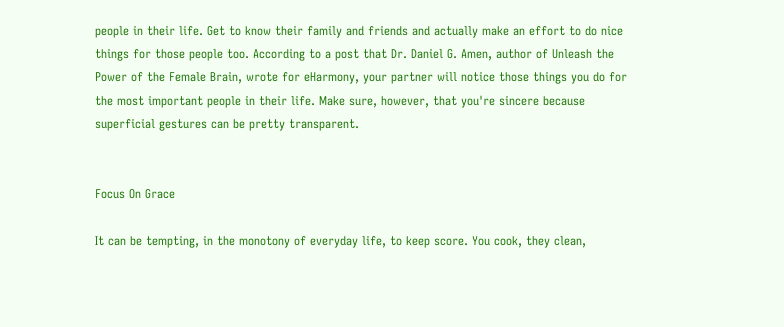people in their life. Get to know their family and friends and actually make an effort to do nice things for those people too. According to a post that Dr. Daniel G. Amen, author of Unleash the Power of the Female Brain, wrote for eHarmony, your partner will notice those things you do for the most important people in their life. Make sure, however, that you're sincere because superficial gestures can be pretty transparent.


Focus On Grace

It can be tempting, in the monotony of everyday life, to keep score. You cook, they clean,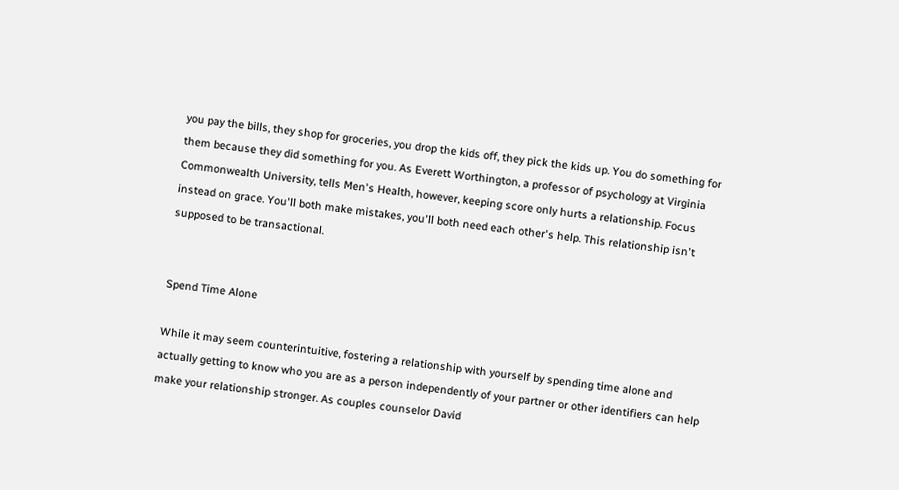you pay the bills, they shop for groceries, you drop the kids off, they pick the kids up. You do something for them because they did something for you. As Everett Worthington, a professor of psychology at Virginia Commonwealth University, tells Men's Health, however, keeping score only hurts a relationship. Focus instead on grace. You'll both make mistakes, you'll both need each other's help. This relationship isn't supposed to be transactional.


Spend Time Alone

While it may seem counterintuitive, fostering a relationship with yourself by spending time alone and actually getting to know who you are as a person independently of your partner or other identifiers can help make your relationship stronger. As couples counselor David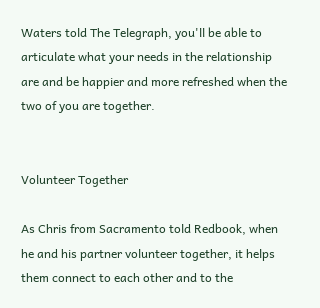Waters told The Telegraph, you'll be able to articulate what your needs in the relationship are and be happier and more refreshed when the two of you are together.


Volunteer Together

As Chris from Sacramento told Redbook, when he and his partner volunteer together, it helps them connect to each other and to the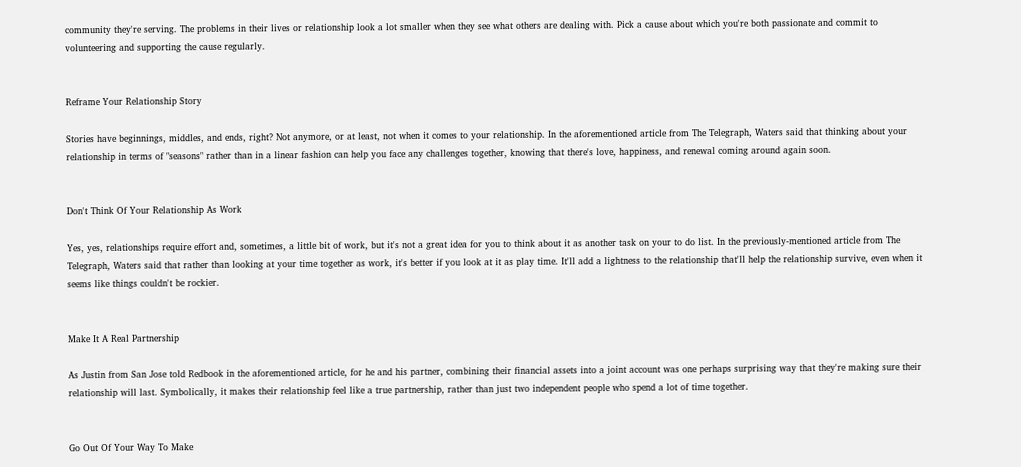community they're serving. The problems in their lives or relationship look a lot smaller when they see what others are dealing with. Pick a cause about which you're both passionate and commit to volunteering and supporting the cause regularly.


Reframe Your Relationship Story

Stories have beginnings, middles, and ends, right? Not anymore, or at least, not when it comes to your relationship. In the aforementioned article from The Telegraph, Waters said that thinking about your relationship in terms of "seasons" rather than in a linear fashion can help you face any challenges together, knowing that there's love, happiness, and renewal coming around again soon.


Don't Think Of Your Relationship As Work

Yes, yes, relationships require effort and, sometimes, a little bit of work, but it's not a great idea for you to think about it as another task on your to do list. In the previously-mentioned article from The Telegraph, Waters said that rather than looking at your time together as work, it's better if you look at it as play time. It'll add a lightness to the relationship that'll help the relationship survive, even when it seems like things couldn't be rockier.


Make It A Real Partnership

As Justin from San Jose told Redbook in the aforementioned article, for he and his partner, combining their financial assets into a joint account was one perhaps surprising way that they're making sure their relationship will last. Symbolically, it makes their relationship feel like a true partnership, rather than just two independent people who spend a lot of time together.


Go Out Of Your Way To Make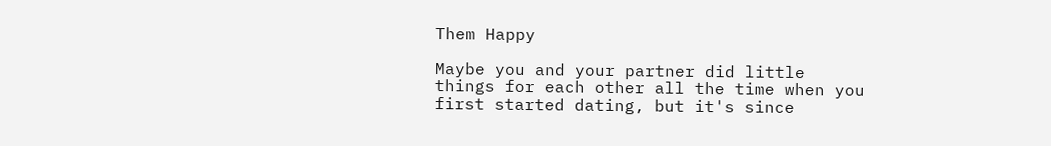Them Happy

Maybe you and your partner did little things for each other all the time when you first started dating, but it's since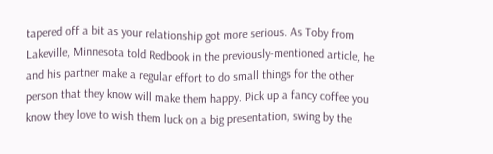tapered off a bit as your relationship got more serious. As Toby from Lakeville, Minnesota told Redbook in the previously-mentioned article, he and his partner make a regular effort to do small things for the other person that they know will make them happy. Pick up a fancy coffee you know they love to wish them luck on a big presentation, swing by the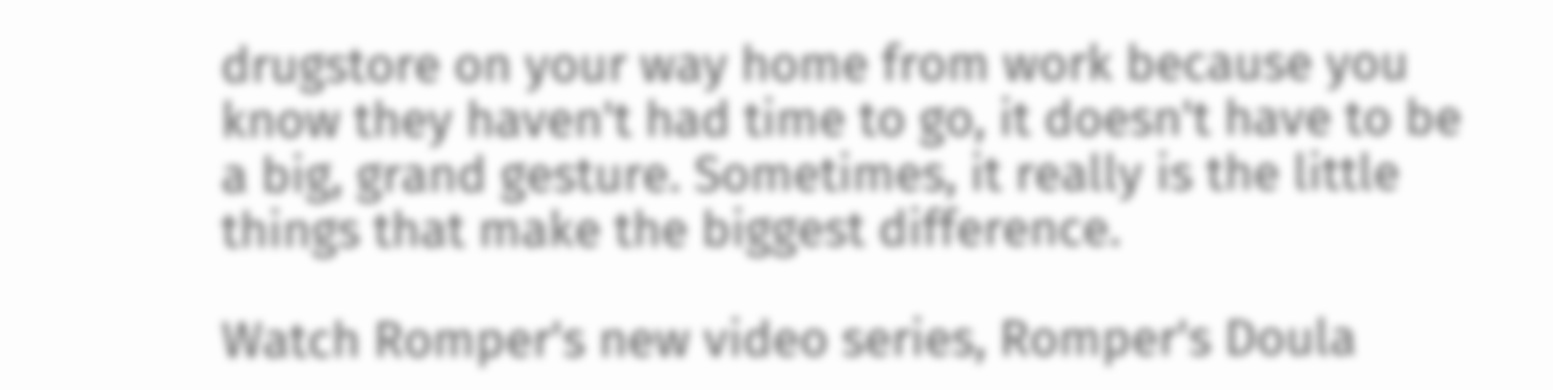drugstore on your way home from work because you know they haven't had time to go, it doesn't have to be a big, grand gesture. Sometimes, it really is the little things that make the biggest difference.

Watch Romper's new video series, Romper's Doula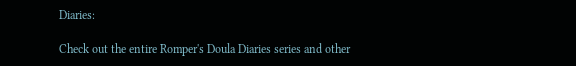Diaries:

Check out the entire Romper's Doula Diaries series and other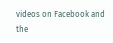videos on Facebook and the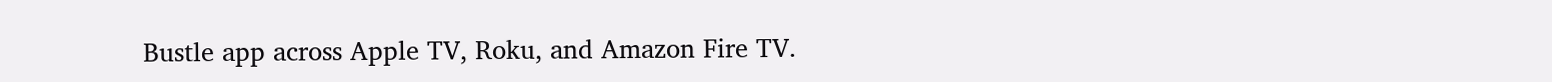Bustle app across Apple TV, Roku, and Amazon Fire TV.